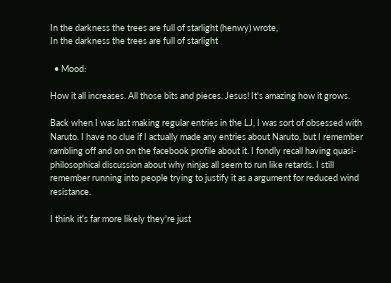In the darkness the trees are full of starlight (henwy) wrote,
In the darkness the trees are full of starlight

  • Mood:

How it all increases. All those bits and pieces. Jesus! It's amazing how it grows.

Back when I was last making regular entries in the LJ, I was sort of obsessed with Naruto. I have no clue if I actually made any entries about Naruto, but I remember rambling off and on on the facebook profile about it. I fondly recall having quasi-philosophical discussion about why ninjas all seem to run like retards. I still remember running into people trying to justify it as a argument for reduced wind resistance.

I think it's far more likely they're just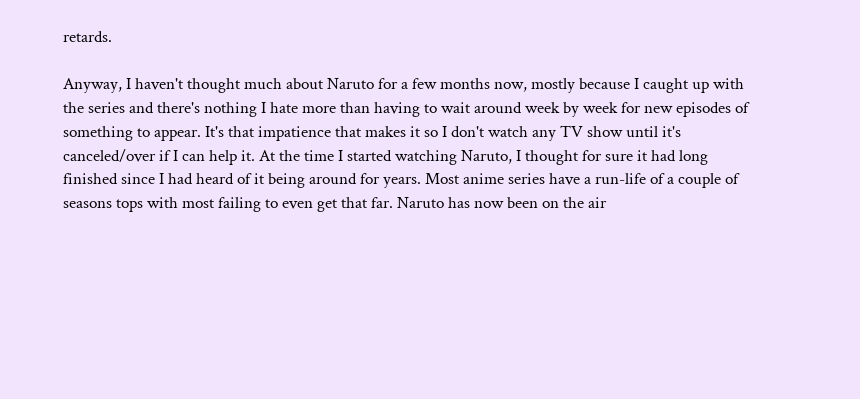retards.

Anyway, I haven't thought much about Naruto for a few months now, mostly because I caught up with the series and there's nothing I hate more than having to wait around week by week for new episodes of something to appear. It's that impatience that makes it so I don't watch any TV show until it's canceled/over if I can help it. At the time I started watching Naruto, I thought for sure it had long finished since I had heard of it being around for years. Most anime series have a run-life of a couple of seasons tops with most failing to even get that far. Naruto has now been on the air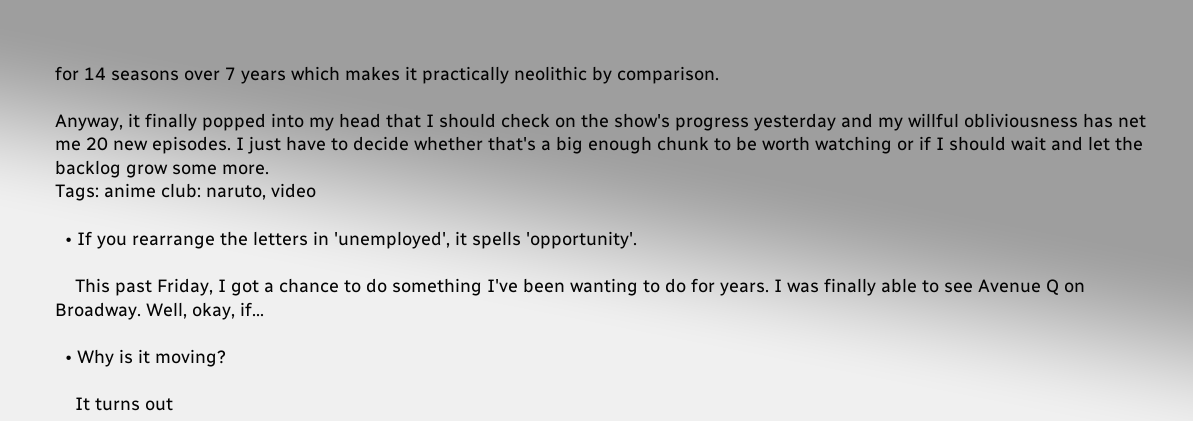for 14 seasons over 7 years which makes it practically neolithic by comparison.

Anyway, it finally popped into my head that I should check on the show's progress yesterday and my willful obliviousness has net me 20 new episodes. I just have to decide whether that's a big enough chunk to be worth watching or if I should wait and let the backlog grow some more.
Tags: anime club: naruto, video

  • If you rearrange the letters in 'unemployed', it spells 'opportunity'.

    This past Friday, I got a chance to do something I've been wanting to do for years. I was finally able to see Avenue Q on Broadway. Well, okay, if…

  • Why is it moving?

    It turns out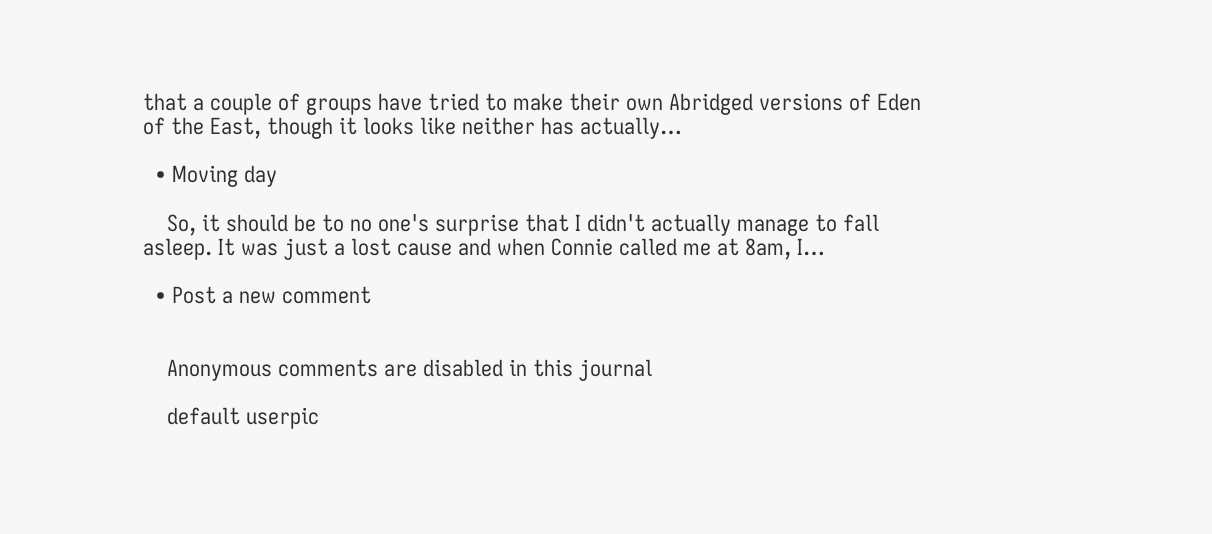that a couple of groups have tried to make their own Abridged versions of Eden of the East, though it looks like neither has actually…

  • Moving day

    So, it should be to no one's surprise that I didn't actually manage to fall asleep. It was just a lost cause and when Connie called me at 8am, I…

  • Post a new comment


    Anonymous comments are disabled in this journal

    default userpic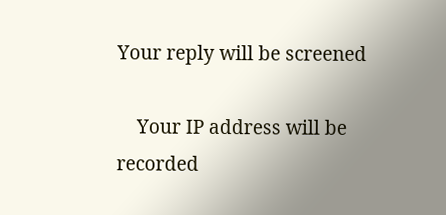Your reply will be screened

    Your IP address will be recorded